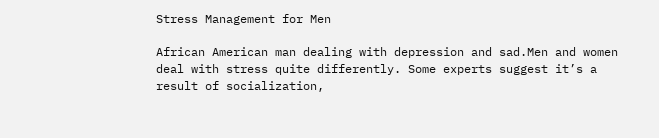Stress Management for Men

African American man dealing with depression and sad.Men and women deal with stress quite differently. Some experts suggest it’s a result of socialization,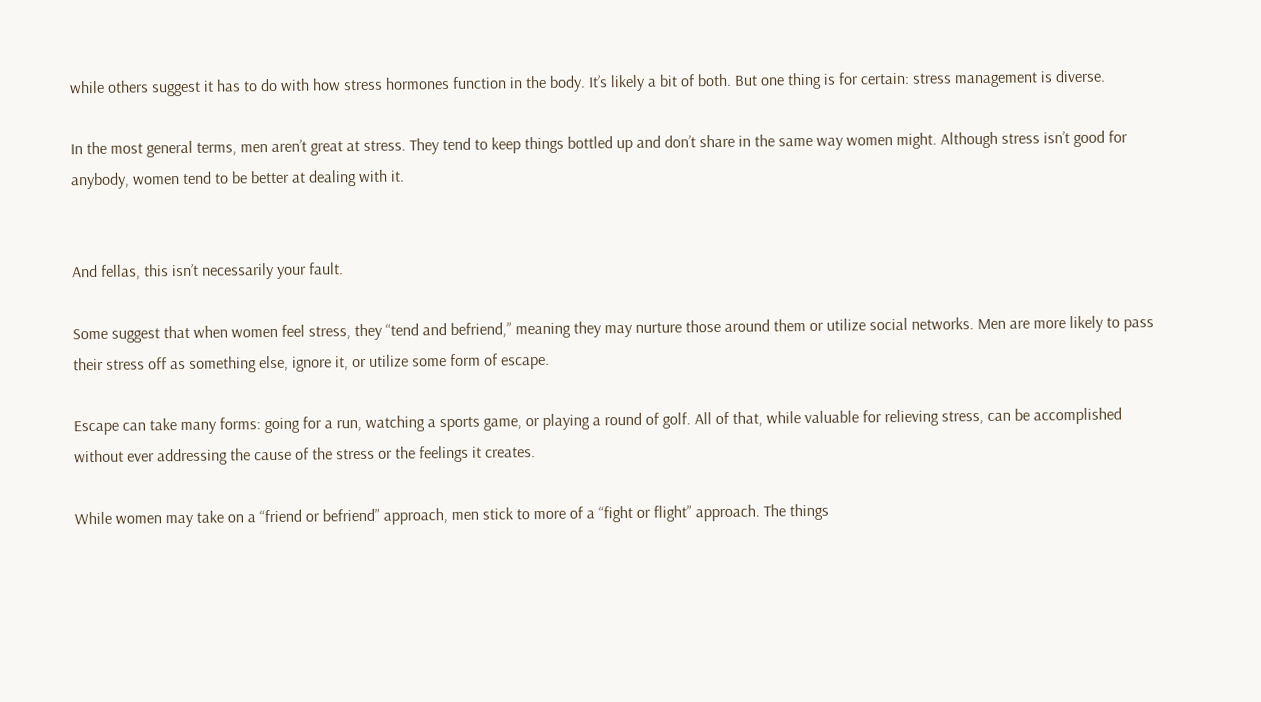while others suggest it has to do with how stress hormones function in the body. It’s likely a bit of both. But one thing is for certain: stress management is diverse.

In the most general terms, men aren’t great at stress. They tend to keep things bottled up and don’t share in the same way women might. Although stress isn’t good for anybody, women tend to be better at dealing with it.


And fellas, this isn’t necessarily your fault.

Some suggest that when women feel stress, they “tend and befriend,” meaning they may nurture those around them or utilize social networks. Men are more likely to pass their stress off as something else, ignore it, or utilize some form of escape.

Escape can take many forms: going for a run, watching a sports game, or playing a round of golf. All of that, while valuable for relieving stress, can be accomplished without ever addressing the cause of the stress or the feelings it creates.

While women may take on a “friend or befriend” approach, men stick to more of a “fight or flight” approach. The things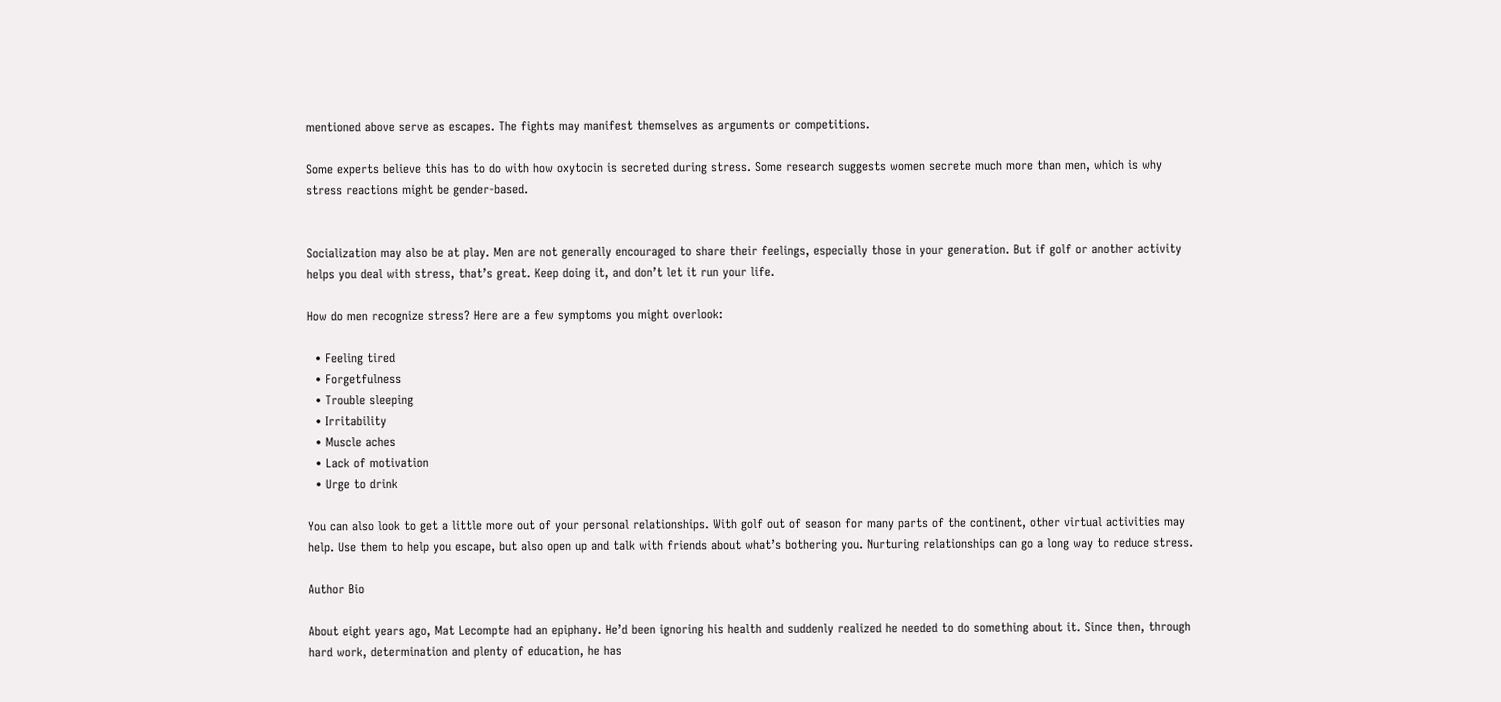mentioned above serve as escapes. The fights may manifest themselves as arguments or competitions.

Some experts believe this has to do with how oxytocin is secreted during stress. Some research suggests women secrete much more than men, which is why stress reactions might be gender-based.


Socialization may also be at play. Men are not generally encouraged to share their feelings, especially those in your generation. But if golf or another activity helps you deal with stress, that’s great. Keep doing it, and don’t let it run your life.

How do men recognize stress? Here are a few symptoms you might overlook:

  • Feeling tired
  • Forgetfulness
  • Trouble sleeping
  • Irritability
  • Muscle aches
  • Lack of motivation
  • Urge to drink

You can also look to get a little more out of your personal relationships. With golf out of season for many parts of the continent, other virtual activities may help. Use them to help you escape, but also open up and talk with friends about what’s bothering you. Nurturing relationships can go a long way to reduce stress.

Author Bio

About eight years ago, Mat Lecompte had an epiphany. He’d been ignoring his health and suddenly realized he needed to do something about it. Since then, through hard work, determination and plenty of education, he has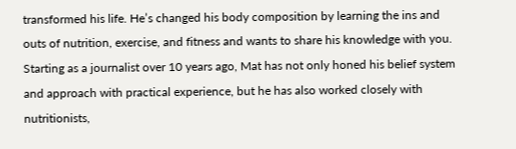transformed his life. He’s changed his body composition by learning the ins and outs of nutrition, exercise, and fitness and wants to share his knowledge with you. Starting as a journalist over 10 years ago, Mat has not only honed his belief system and approach with practical experience, but he has also worked closely with nutritionists,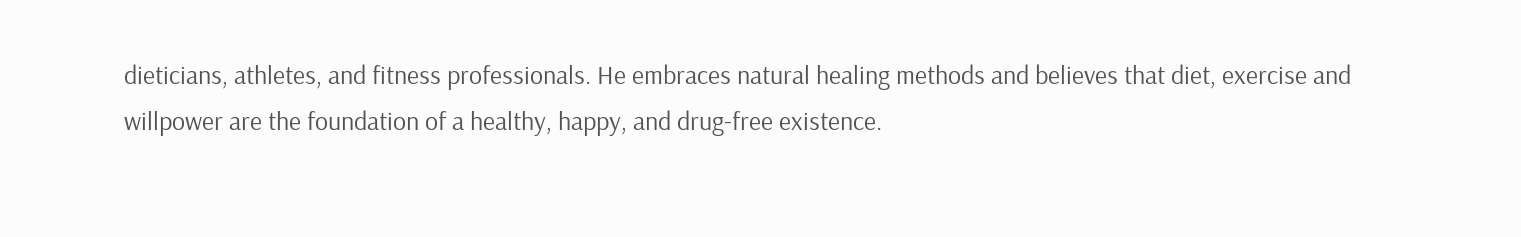dieticians, athletes, and fitness professionals. He embraces natural healing methods and believes that diet, exercise and willpower are the foundation of a healthy, happy, and drug-free existence.